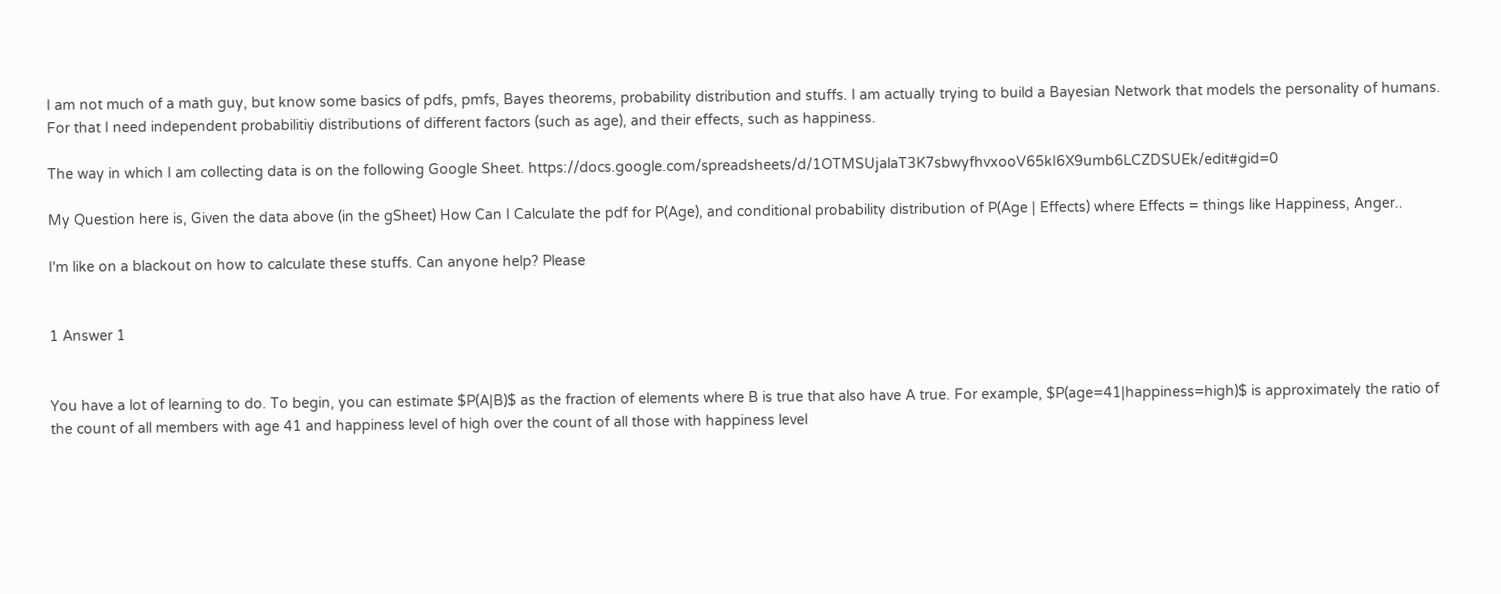I am not much of a math guy, but know some basics of pdfs, pmfs, Bayes theorems, probability distribution and stuffs. I am actually trying to build a Bayesian Network that models the personality of humans. For that I need independent probabilitiy distributions of different factors (such as age), and their effects, such as happiness.

The way in which I am collecting data is on the following Google Sheet. https://docs.google.com/spreadsheets/d/1OTMSUjalaT3K7sbwyfhvxooV65kI6X9umb6LCZDSUEk/edit#gid=0

My Question here is, Given the data above (in the gSheet) How Can I Calculate the pdf for P(Age), and conditional probability distribution of P(Age | Effects) where Effects = things like Happiness, Anger..

I'm like on a blackout on how to calculate these stuffs. Can anyone help? Please


1 Answer 1


You have a lot of learning to do. To begin, you can estimate $P(A|B)$ as the fraction of elements where B is true that also have A true. For example, $P(age=41|happiness=high)$ is approximately the ratio of the count of all members with age 41 and happiness level of high over the count of all those with happiness level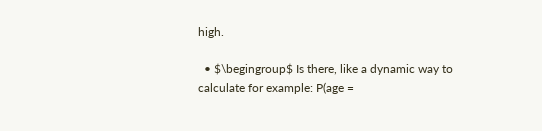high.

  • $\begingroup$ Is there, like a dynamic way to calculate for example: P(age =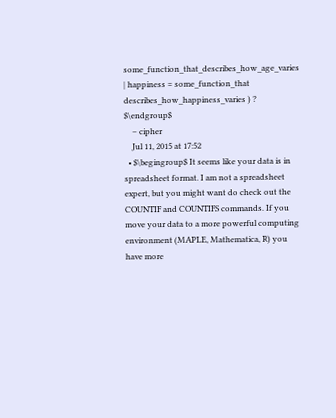some_function_that_describes_how_age_varies | happiness = some_function_that describes_how_happiness_varies ) ? $\endgroup$
    – cipher
    Jul 11, 2015 at 17:52
  • $\begingroup$ It seems like your data is in spreadsheet format. I am not a spreadsheet expert, but you might want do check out the COUNTIF and COUNTIFS commands. If you move your data to a more powerful computing environment (MAPLE, Mathematica, R) you have more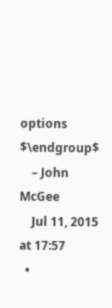options $\endgroup$
    – John McGee
    Jul 11, 2015 at 17:57
  •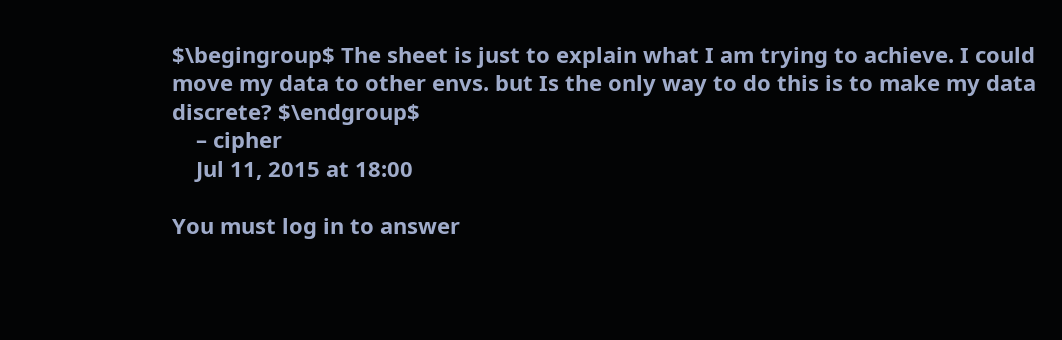$\begingroup$ The sheet is just to explain what I am trying to achieve. I could move my data to other envs. but Is the only way to do this is to make my data discrete? $\endgroup$
    – cipher
    Jul 11, 2015 at 18:00

You must log in to answer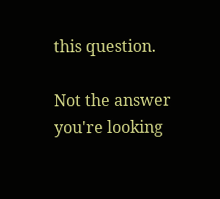this question.

Not the answer you're looking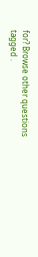for? Browse other questions tagged .